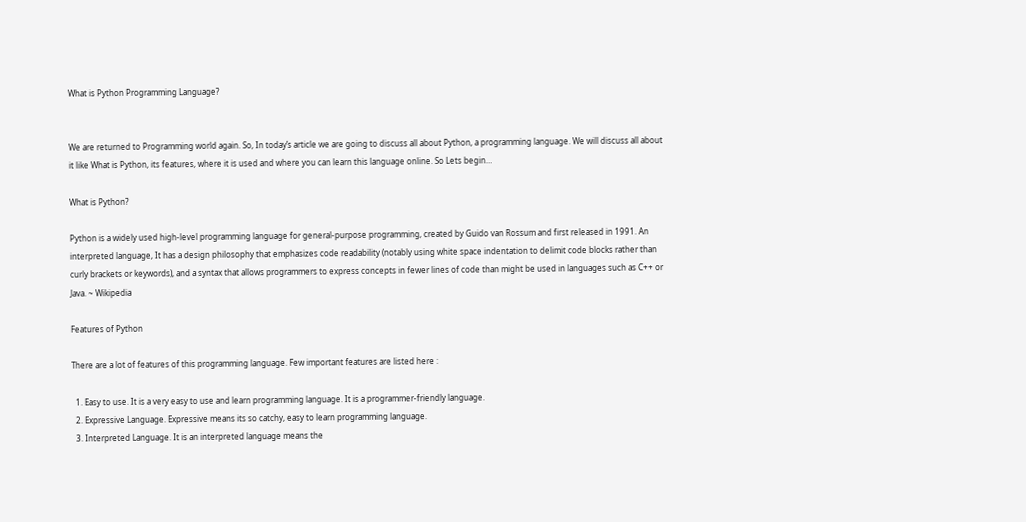What is Python Programming Language?


We are returned to Programming world again. So, In today’s article we are going to discuss all about Python, a programming language. We will discuss all about it like What is Python, its features, where it is used and where you can learn this language online. So Lets begin…

What is Python?

Python is a widely used high-level programming language for general-purpose programming, created by Guido van Rossum and first released in 1991. An interpreted language, It has a design philosophy that emphasizes code readability (notably using white space indentation to delimit code blocks rather than curly brackets or keywords), and a syntax that allows programmers to express concepts in fewer lines of code than might be used in languages such as C++ or Java. ~ Wikipedia

Features of Python

There are a lot of features of this programming language. Few important features are listed here :

  1. Easy to use. It is a very easy to use and learn programming language. It is a programmer-friendly language.
  2. Expressive Language. Expressive means its so catchy, easy to learn programming language.
  3. Interpreted Language. It is an interpreted language means the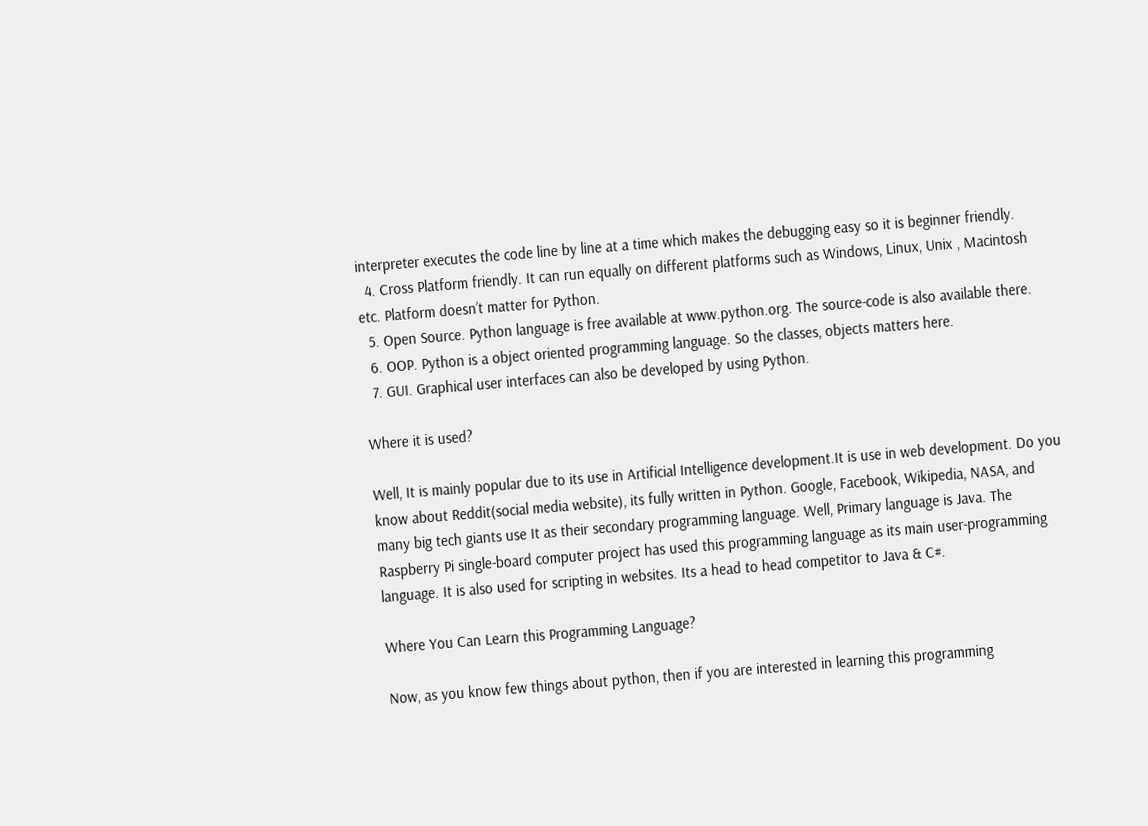interpreter executes the code line by line at a time which makes the debugging easy so it is beginner friendly.
  4. Cross Platform friendly. It can run equally on different platforms such as Windows, Linux, Unix , Macintosh etc. Platform doesn’t matter for Python.
  5. Open Source. Python language is free available at www.python.org. The source-code is also available there.
  6. OOP. Python is a object oriented programming language. So the classes, objects matters here.
  7. GUI. Graphical user interfaces can also be developed by using Python.

Where it is used?

Well, It is mainly popular due to its use in Artificial Intelligence development.It is use in web development. Do you know about Reddit(social media website), its fully written in Python. Google, Facebook, Wikipedia, NASA, and many big tech giants use It as their secondary programming language. Well, Primary language is Java. The Raspberry Pi single-board computer project has used this programming language as its main user-programming language. It is also used for scripting in websites. Its a head to head competitor to Java & C#.

Where You Can Learn this Programming Language?

Now, as you know few things about python, then if you are interested in learning this programming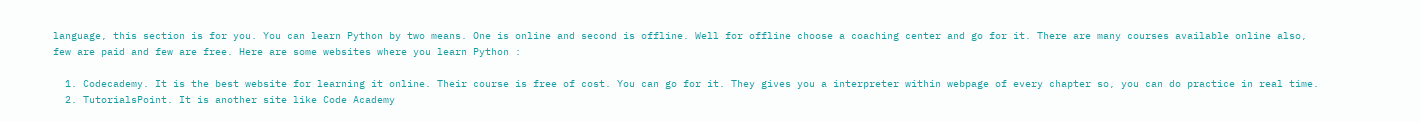language, this section is for you. You can learn Python by two means. One is online and second is offline. Well for offline choose a coaching center and go for it. There are many courses available online also, few are paid and few are free. Here are some websites where you learn Python :

  1. Codecademy. It is the best website for learning it online. Their course is free of cost. You can go for it. They gives you a interpreter within webpage of every chapter so, you can do practice in real time.
  2. TutorialsPoint. It is another site like Code Academy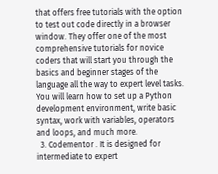that offers free tutorials with the option to test out code directly in a browser window. They offer one of the most comprehensive tutorials for novice coders that will start you through the basics and beginner stages of the language all the way to expert level tasks. You will learn how to set up a Python development environment, write basic syntax, work with variables, operators and loops, and much more.
  3. Codementor . It is designed for intermediate to expert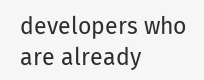developers who are already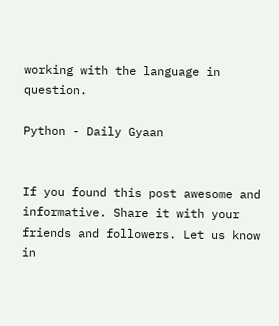working with the language in question.

Python - Daily Gyaan


If you found this post awesome and informative. Share it with your friends and followers. Let us know in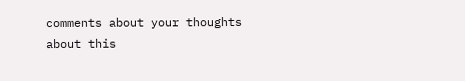comments about your thoughts about this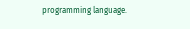programming language.